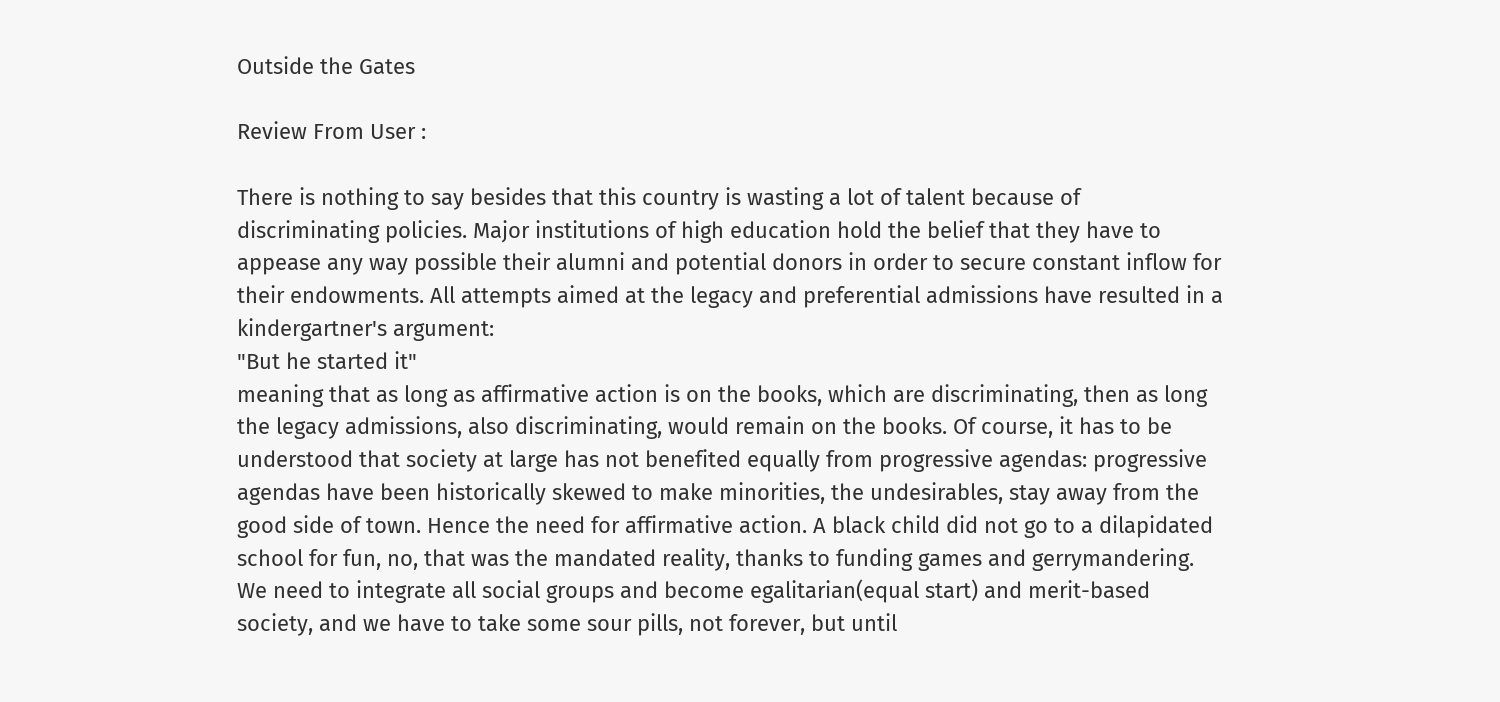Outside the Gates

Review From User :

There is nothing to say besides that this country is wasting a lot of talent because of discriminating policies. Major institutions of high education hold the belief that they have to appease any way possible their alumni and potential donors in order to secure constant inflow for their endowments. All attempts aimed at the legacy and preferential admissions have resulted in a kindergartner's argument:
"But he started it"
meaning that as long as affirmative action is on the books, which are discriminating, then as long the legacy admissions, also discriminating, would remain on the books. Of course, it has to be understood that society at large has not benefited equally from progressive agendas: progressive agendas have been historically skewed to make minorities, the undesirables, stay away from the good side of town. Hence the need for affirmative action. A black child did not go to a dilapidated school for fun, no, that was the mandated reality, thanks to funding games and gerrymandering. We need to integrate all social groups and become egalitarian(equal start) and merit-based society, and we have to take some sour pills, not forever, but until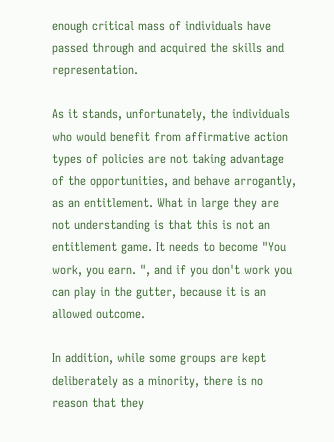enough critical mass of individuals have passed through and acquired the skills and representation.

As it stands, unfortunately, the individuals who would benefit from affirmative action types of policies are not taking advantage of the opportunities, and behave arrogantly, as an entitlement. What in large they are not understanding is that this is not an entitlement game. It needs to become "You work, you earn. ", and if you don't work you can play in the gutter, because it is an allowed outcome.

In addition, while some groups are kept deliberately as a minority, there is no reason that they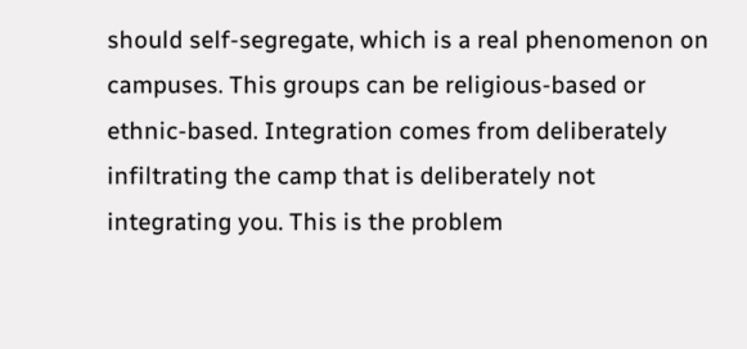should self-segregate, which is a real phenomenon on campuses. This groups can be religious-based or ethnic-based. Integration comes from deliberately infiltrating the camp that is deliberately not integrating you. This is the problem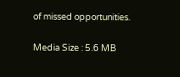of missed opportunities.

Media Size : 5.6 MB